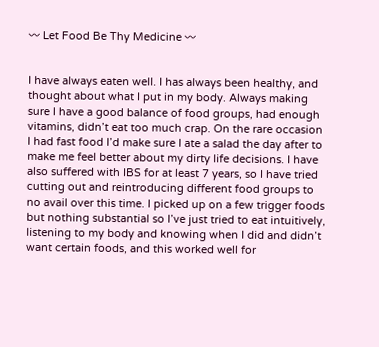〰 Let Food Be Thy Medicine 〰


I have always eaten well. I has always been healthy, and thought about what I put in my body. Always making sure I have a good balance of food groups, had enough vitamins, didn’t eat too much crap. On the rare occasion I had fast food I’d make sure I ate a salad the day after to make me feel better about my dirty life decisions. I have also suffered with IBS for at least 7 years, so I have tried cutting out and reintroducing different food groups to no avail over this time. I picked up on a few trigger foods but nothing substantial so I’ve just tried to eat intuitively, listening to my body and knowing when I did and didn’t want certain foods, and this worked well for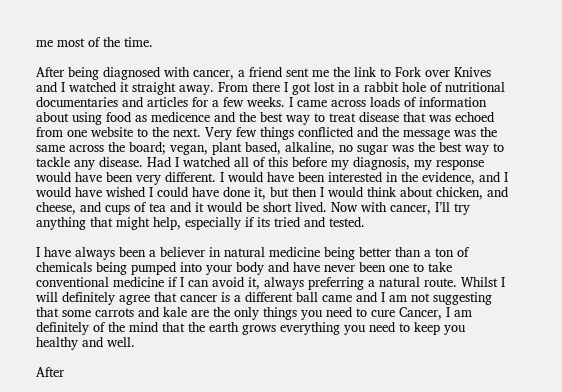me most of the time.

After being diagnosed with cancer, a friend sent me the link to Fork over Knives and I watched it straight away. From there I got lost in a rabbit hole of nutritional documentaries and articles for a few weeks. I came across loads of information about using food as medicence and the best way to treat disease that was echoed from one website to the next. Very few things conflicted and the message was the same across the board; vegan, plant based, alkaline, no sugar was the best way to tackle any disease. Had I watched all of this before my diagnosis, my response would have been very different. I would have been interested in the evidence, and I would have wished I could have done it, but then I would think about chicken, and cheese, and cups of tea and it would be short lived. Now with cancer, I’ll try anything that might help, especially if its tried and tested.

I have always been a believer in natural medicine being better than a ton of chemicals being pumped into your body and have never been one to take conventional medicine if I can avoid it, always preferring a natural route. Whilst I will definitely agree that cancer is a different ball came and I am not suggesting that some carrots and kale are the only things you need to cure Cancer, I am definitely of the mind that the earth grows everything you need to keep you healthy and well.

After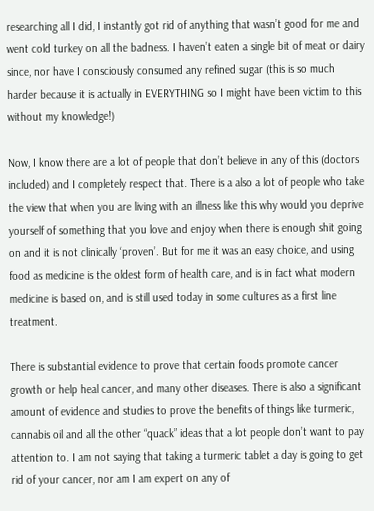researching all I did, I instantly got rid of anything that wasn’t good for me and went cold turkey on all the badness. I haven’t eaten a single bit of meat or dairy since, nor have I consciously consumed any refined sugar (this is so much harder because it is actually in EVERYTHING so I might have been victim to this without my knowledge!)

Now, I know there are a lot of people that don’t believe in any of this (doctors included) and I completely respect that. There is a also a lot of people who take the view that when you are living with an illness like this why would you deprive yourself of something that you love and enjoy when there is enough shit going on and it is not clinically ‘proven’. But for me it was an easy choice, and using food as medicine is the oldest form of health care, and is in fact what modern medicine is based on, and is still used today in some cultures as a first line treatment.

There is substantial evidence to prove that certain foods promote cancer growth or help heal cancer, and many other diseases. There is also a significant amount of evidence and studies to prove the benefits of things like turmeric, cannabis oil and all the other “quack” ideas that a lot people don’t want to pay attention to. I am not saying that taking a turmeric tablet a day is going to get rid of your cancer, nor am I am expert on any of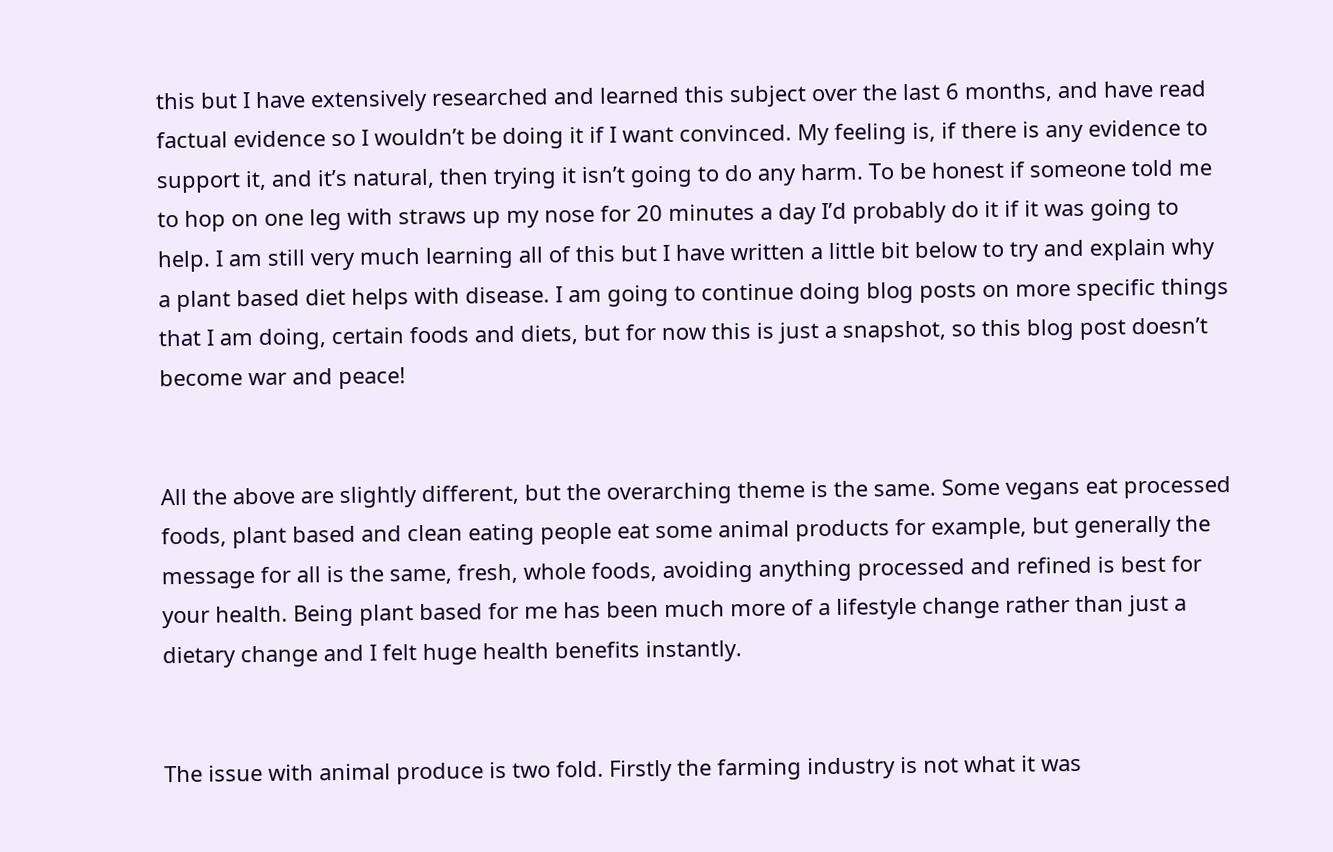this but I have extensively researched and learned this subject over the last 6 months, and have read factual evidence so I wouldn’t be doing it if I want convinced. My feeling is, if there is any evidence to support it, and it’s natural, then trying it isn’t going to do any harm. To be honest if someone told me to hop on one leg with straws up my nose for 20 minutes a day I’d probably do it if it was going to help. I am still very much learning all of this but I have written a little bit below to try and explain why a plant based diet helps with disease. I am going to continue doing blog posts on more specific things that I am doing, certain foods and diets, but for now this is just a snapshot, so this blog post doesn’t become war and peace!


All the above are slightly different, but the overarching theme is the same. Some vegans eat processed foods, plant based and clean eating people eat some animal products for example, but generally the message for all is the same, fresh, whole foods, avoiding anything processed and refined is best for your health. Being plant based for me has been much more of a lifestyle change rather than just a dietary change and I felt huge health benefits instantly.


The issue with animal produce is two fold. Firstly the farming industry is not what it was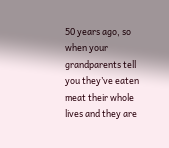50 years ago, so when your grandparents tell you they’ve eaten meat their whole lives and they are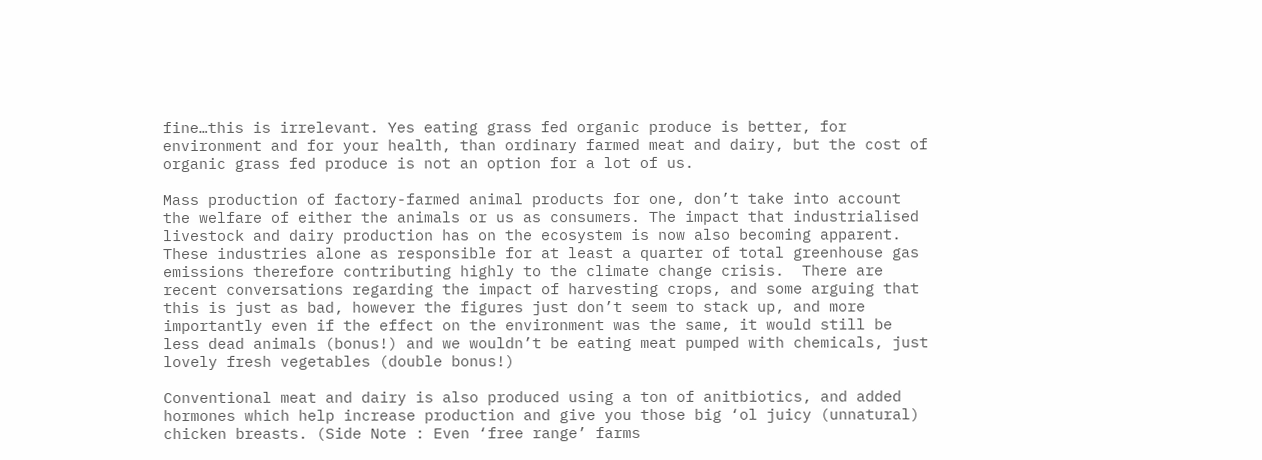fine…this is irrelevant. Yes eating grass fed organic produce is better, for environment and for your health, than ordinary farmed meat and dairy, but the cost of organic grass fed produce is not an option for a lot of us.

Mass production of factory-farmed animal products for one, don’t take into account the welfare of either the animals or us as consumers. The impact that industrialised livestock and dairy production has on the ecosystem is now also becoming apparent. These industries alone as responsible for at least a quarter of total greenhouse gas emissions therefore contributing highly to the climate change crisis.  There are recent conversations regarding the impact of harvesting crops, and some arguing that this is just as bad, however the figures just don’t seem to stack up, and more importantly even if the effect on the environment was the same, it would still be less dead animals (bonus!) and we wouldn’t be eating meat pumped with chemicals, just lovely fresh vegetables (double bonus!)

Conventional meat and dairy is also produced using a ton of anitbiotics, and added hormones which help increase production and give you those big ‘ol juicy (unnatural) chicken breasts. (Side Note : Even ‘free range’ farms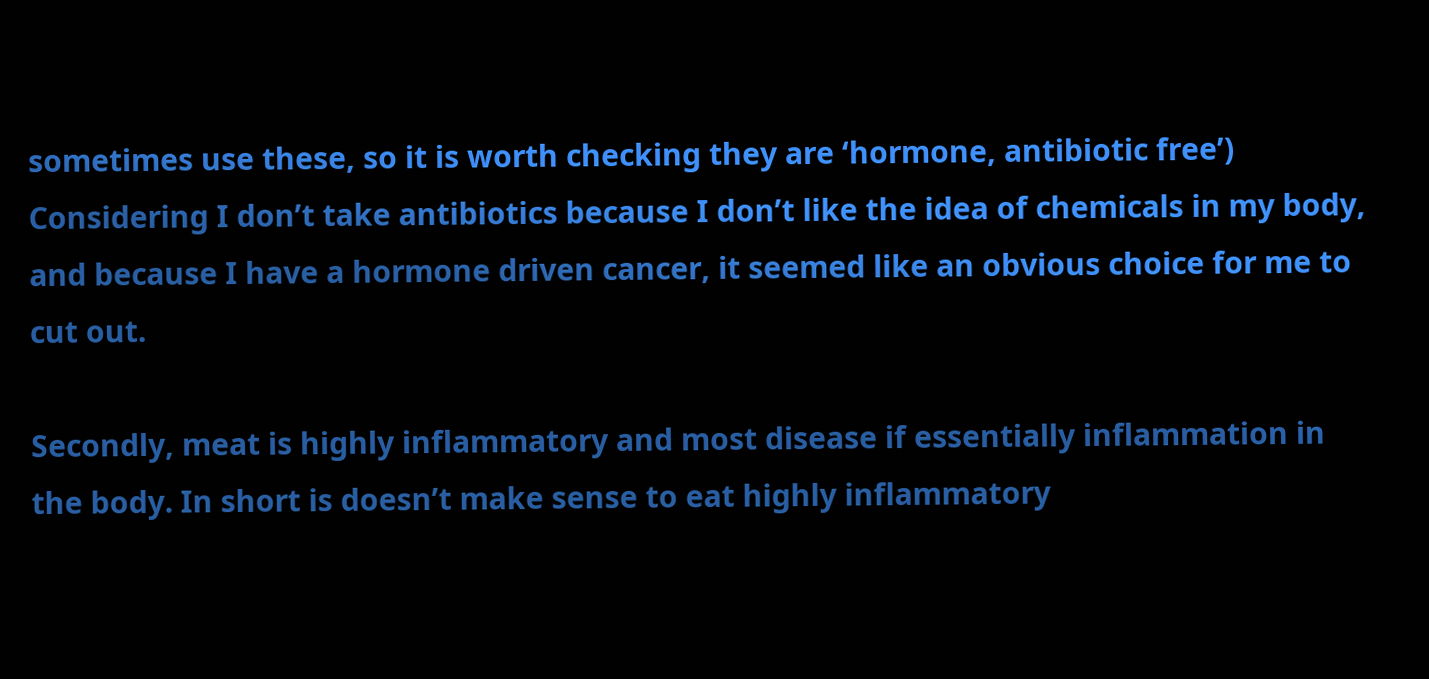sometimes use these, so it is worth checking they are ‘hormone, antibiotic free’) Considering I don’t take antibiotics because I don’t like the idea of chemicals in my body, and because I have a hormone driven cancer, it seemed like an obvious choice for me to cut out.

Secondly, meat is highly inflammatory and most disease if essentially inflammation in the body. In short is doesn’t make sense to eat highly inflammatory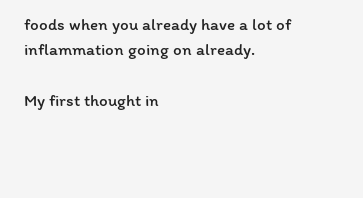foods when you already have a lot of inflammation going on already.

My first thought in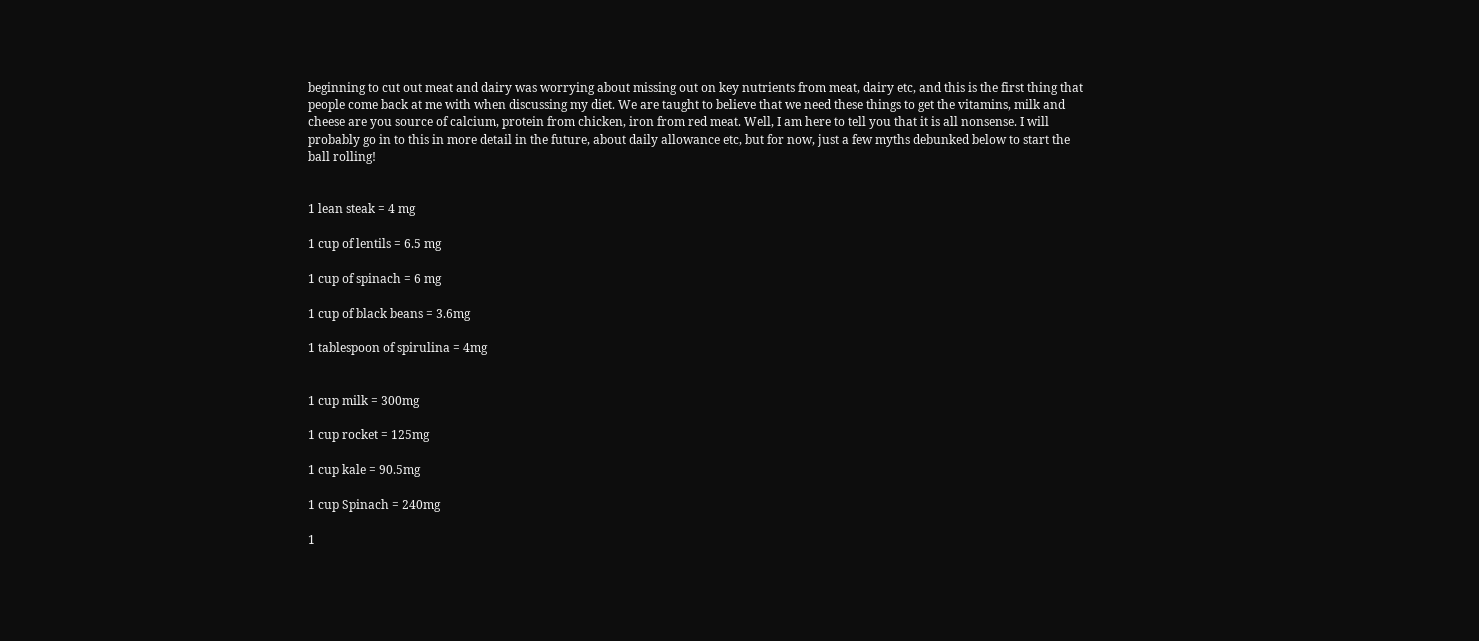beginning to cut out meat and dairy was worrying about missing out on key nutrients from meat, dairy etc, and this is the first thing that people come back at me with when discussing my diet. We are taught to believe that we need these things to get the vitamins, milk and cheese are you source of calcium, protein from chicken, iron from red meat. Well, I am here to tell you that it is all nonsense. I will probably go in to this in more detail in the future, about daily allowance etc, but for now, just a few myths debunked below to start the ball rolling!


1 lean steak = 4 mg

1 cup of lentils = 6.5 mg

1 cup of spinach = 6 mg

1 cup of black beans = 3.6mg

1 tablespoon of spirulina = 4mg


1 cup milk = 300mg

1 cup rocket = 125mg

1 cup kale = 90.5mg

1 cup Spinach = 240mg

1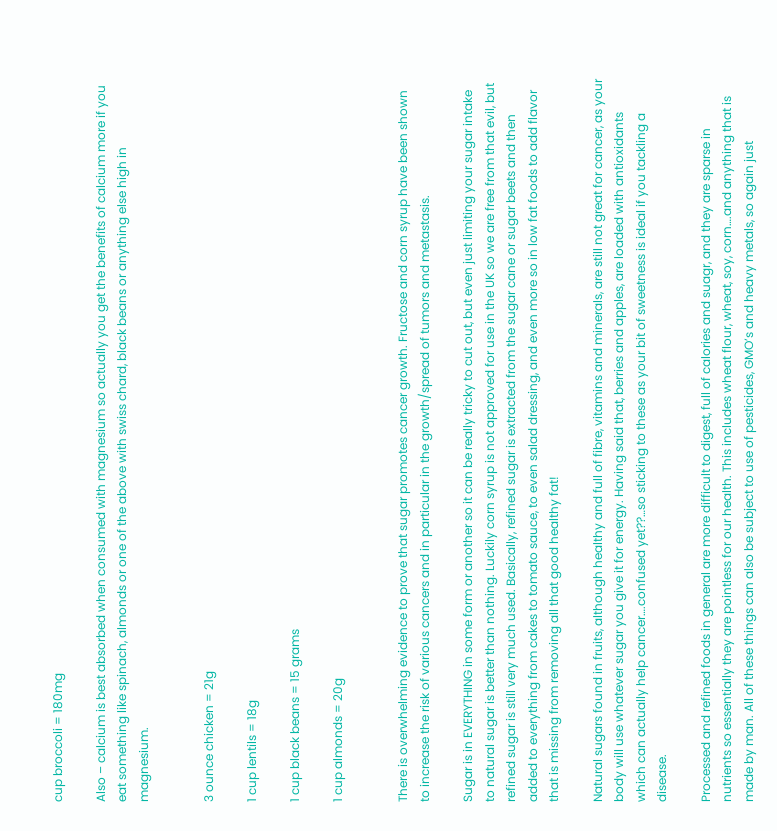cup broccoli = 180mg

Also – calcium is best absorbed when consumed with magnesium so actually you get the benefits of calcium more if you eat something like spinach, almonds or one of the above with swiss chard, black beans or anything else high in magnesium.


3 ounce chicken = 21g

1 cup lentils = 18g

1 cup black beans = 15 grams

1 cup almonds = 20g


There is overwhelming evidence to prove that sugar promotes cancer growth. Fructose and corn syrup have been shown to increase the risk of various cancers and in particular in the growth/spread of tumors and metastasis.

Sugar is in EVERYTHING in some form or another so it can be really tricky to cut out, but even just limiting your sugar intake to natural sugar is better than nothing. Luckily corn syrup is not approved for use in the UK so we are free from that evil, but refined sugar is still very much used. Basically, refined sugar is extracted from the sugar cane or sugar beets and then added to everything from cakes to tomato sauce, to even salad dressing, and even more so in low fat foods to add flavor that is missing from removing all that good healthy fat!

Natural sugars found in fruits, although healthy and full of fibre, vitamins and minerals, are still not great for cancer, as your body will use whatever sugar you give it for energy. Having said that, berries and apples, are loaded with antioxidants which can actually help cancer….confused yet??…so sticking to these as your bit of sweetness is ideal if you tackling a disease.

Processed and refined foods in general are more difficult to digest, full of calories and suagr, and they are sparse in nutrients so essentially they are pointless for our health. This includes wheat flour, wheat, soy, corn….and anything that is made by man. All of these things can also be subject to use of pesticides, GMO’s and heavy metals, so again just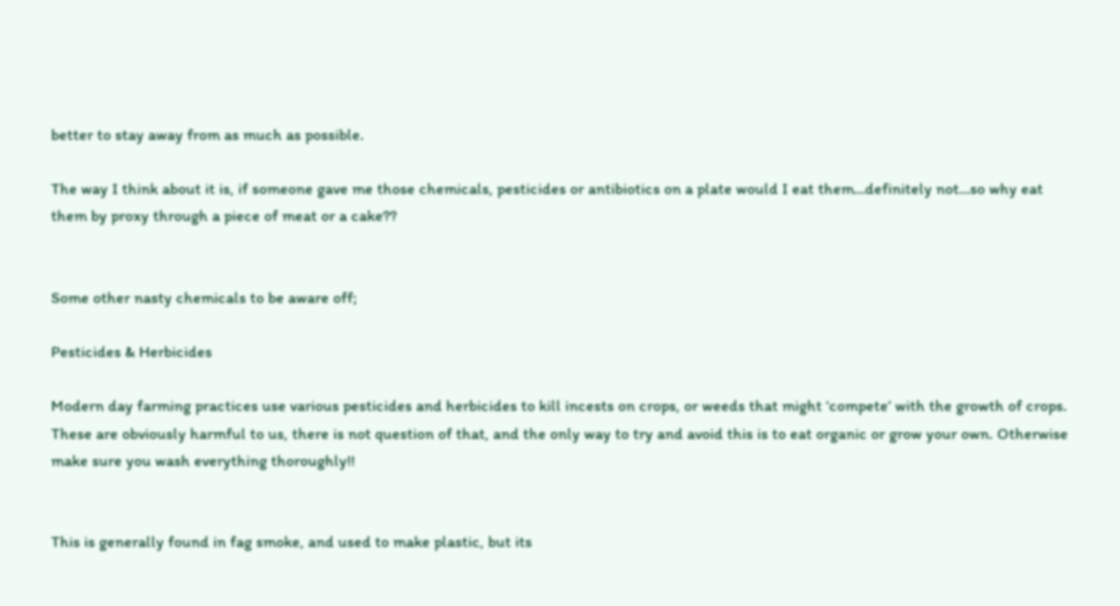better to stay away from as much as possible.

The way I think about it is, if someone gave me those chemicals, pesticides or antibiotics on a plate would I eat them…definitely not…so why eat them by proxy through a piece of meat or a cake??


Some other nasty chemicals to be aware off;

Pesticides & Herbicides

Modern day farming practices use various pesticides and herbicides to kill incests on crops, or weeds that might ‘compete’ with the growth of crops. These are obviously harmful to us, there is not question of that, and the only way to try and avoid this is to eat organic or grow your own. Otherwise make sure you wash everything thoroughly!!


This is generally found in fag smoke, and used to make plastic, but its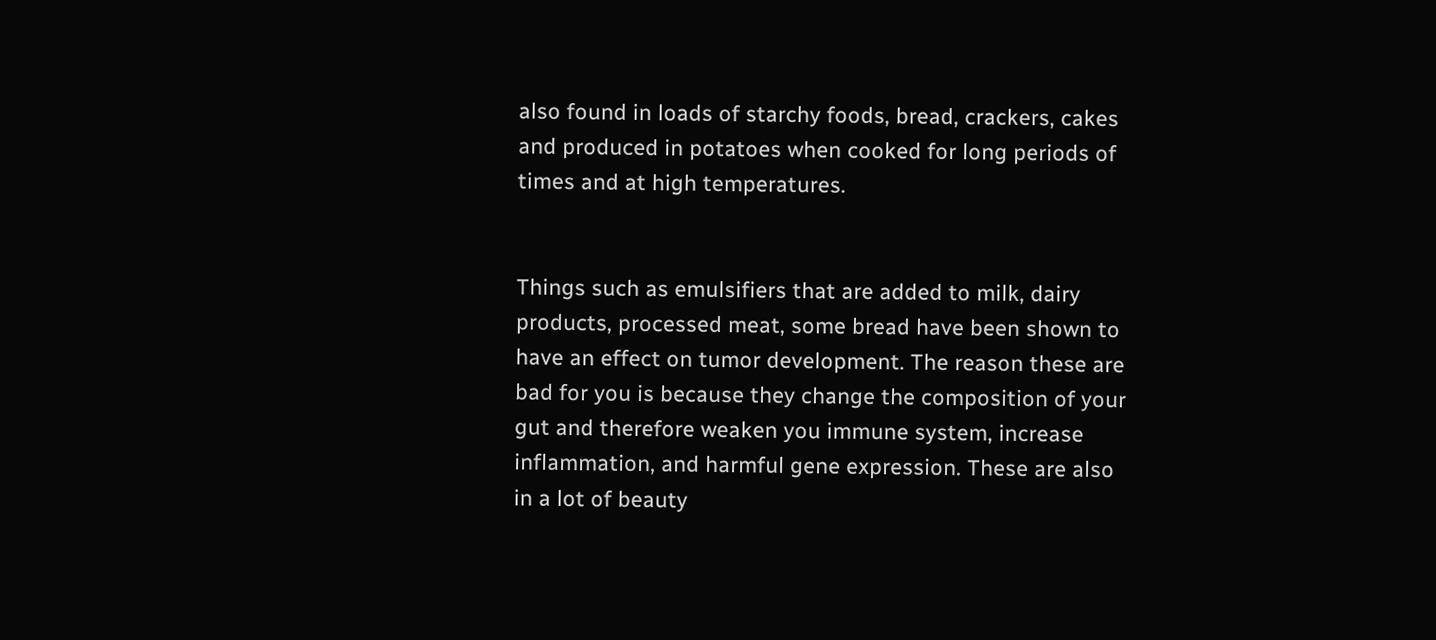also found in loads of starchy foods, bread, crackers, cakes and produced in potatoes when cooked for long periods of times and at high temperatures.


Things such as emulsifiers that are added to milk, dairy products, processed meat, some bread have been shown to have an effect on tumor development. The reason these are bad for you is because they change the composition of your gut and therefore weaken you immune system, increase inflammation, and harmful gene expression. These are also in a lot of beauty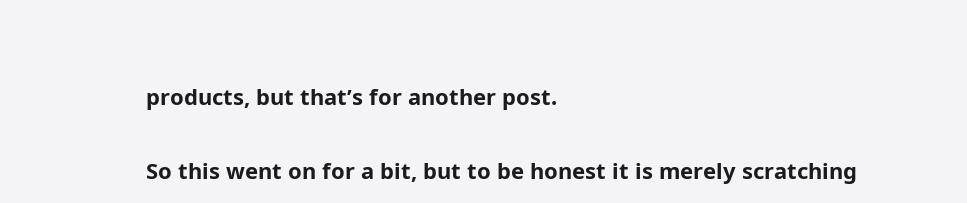products, but that’s for another post.

So this went on for a bit, but to be honest it is merely scratching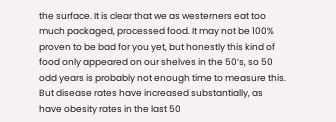the surface. It is clear that we as westerners eat too much packaged, processed food. It may not be 100% proven to be bad for you yet, but honestly this kind of food only appeared on our shelves in the 50’s, so 50 odd years is probably not enough time to measure this. But disease rates have increased substantially, as have obesity rates in the last 50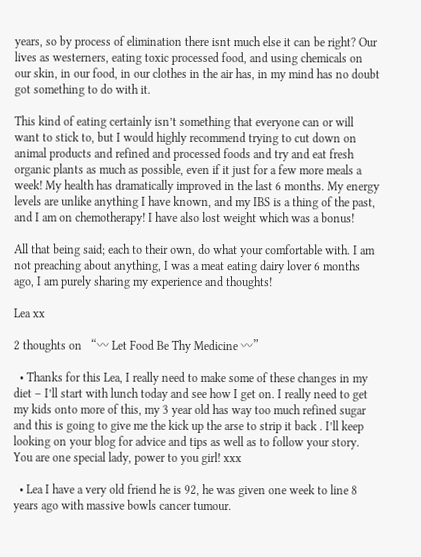years, so by process of elimination there isnt much else it can be right? Our lives as westerners, eating toxic processed food, and using chemicals on our skin, in our food, in our clothes in the air has, in my mind has no doubt got something to do with it.

This kind of eating certainly isn’t something that everyone can or will want to stick to, but I would highly recommend trying to cut down on animal products and refined and processed foods and try and eat fresh organic plants as much as possible, even if it just for a few more meals a week! My health has dramatically improved in the last 6 months. My energy levels are unlike anything I have known, and my IBS is a thing of the past, and I am on chemotherapy! I have also lost weight which was a bonus!

All that being said; each to their own, do what your comfortable with. I am not preaching about anything, I was a meat eating dairy lover 6 months ago, I am purely sharing my experience and thoughts!

Lea xx

2 thoughts on “〰 Let Food Be Thy Medicine 〰”

  • Thanks for this Lea, I really need to make some of these changes in my diet – I’ll start with lunch today and see how I get on. I really need to get my kids onto more of this, my 3 year old has way too much refined sugar and this is going to give me the kick up the arse to strip it back . I’ll keep looking on your blog for advice and tips as well as to follow your story. You are one special lady, power to you girl! xxx

  • Lea I have a very old friend he is 92, he was given one week to line 8 years ago with massive bowls cancer tumour.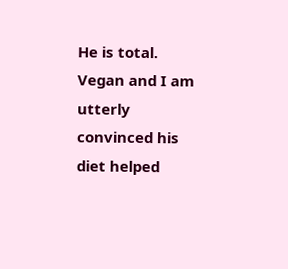He is total. Vegan and I am utterly convinced his diet helped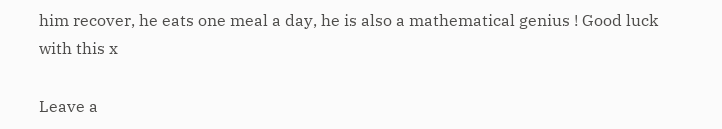him recover, he eats one meal a day, he is also a mathematical genius ! Good luck with this x

Leave a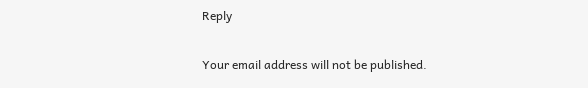Reply

Your email address will not be published.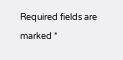Required fields are marked *